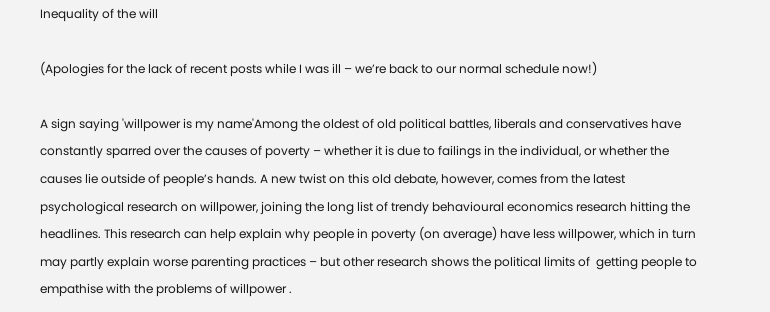Inequality of the will

(Apologies for the lack of recent posts while I was ill – we’re back to our normal schedule now!)

A sign saying 'willpower is my name'Among the oldest of old political battles, liberals and conservatives have constantly sparred over the causes of poverty – whether it is due to failings in the individual, or whether the causes lie outside of people’s hands. A new twist on this old debate, however, comes from the latest psychological research on willpower, joining the long list of trendy behavioural economics research hitting the headlines. This research can help explain why people in poverty (on average) have less willpower, which in turn may partly explain worse parenting practices – but other research shows the political limits of  getting people to empathise with the problems of willpower .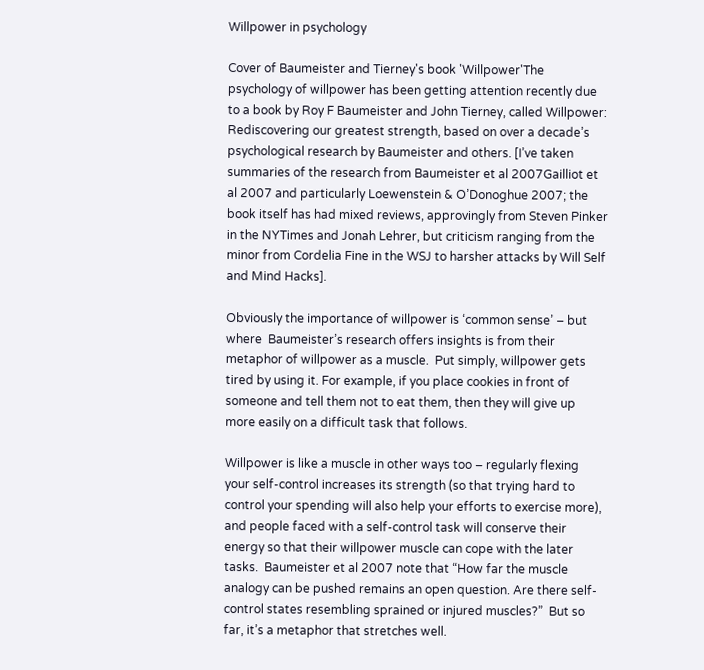Willpower in psychology

Cover of Baumeister and Tierney's book 'Willpower'The psychology of willpower has been getting attention recently due to a book by Roy F Baumeister and John Tierney, called Willpower: Rediscovering our greatest strength, based on over a decade’s psychological research by Baumeister and others. [I’ve taken summaries of the research from Baumeister et al 2007Gailliot et al 2007 and particularly Loewenstein & O’Donoghue 2007; the book itself has had mixed reviews, approvingly from Steven Pinker in the NYTimes and Jonah Lehrer, but criticism ranging from the minor from Cordelia Fine in the WSJ to harsher attacks by Will Self and Mind Hacks].

Obviously the importance of willpower is ‘common sense’ – but where  Baumeister’s research offers insights is from their metaphor of willpower as a muscle.  Put simply, willpower gets tired by using it. For example, if you place cookies in front of someone and tell them not to eat them, then they will give up more easily on a difficult task that follows.

Willpower is like a muscle in other ways too – regularly flexing your self-control increases its strength (so that trying hard to control your spending will also help your efforts to exercise more), and people faced with a self-control task will conserve their energy so that their willpower muscle can cope with the later tasks.  Baumeister et al 2007 note that “How far the muscle analogy can be pushed remains an open question. Are there self-control states resembling sprained or injured muscles?”  But so far, it’s a metaphor that stretches well.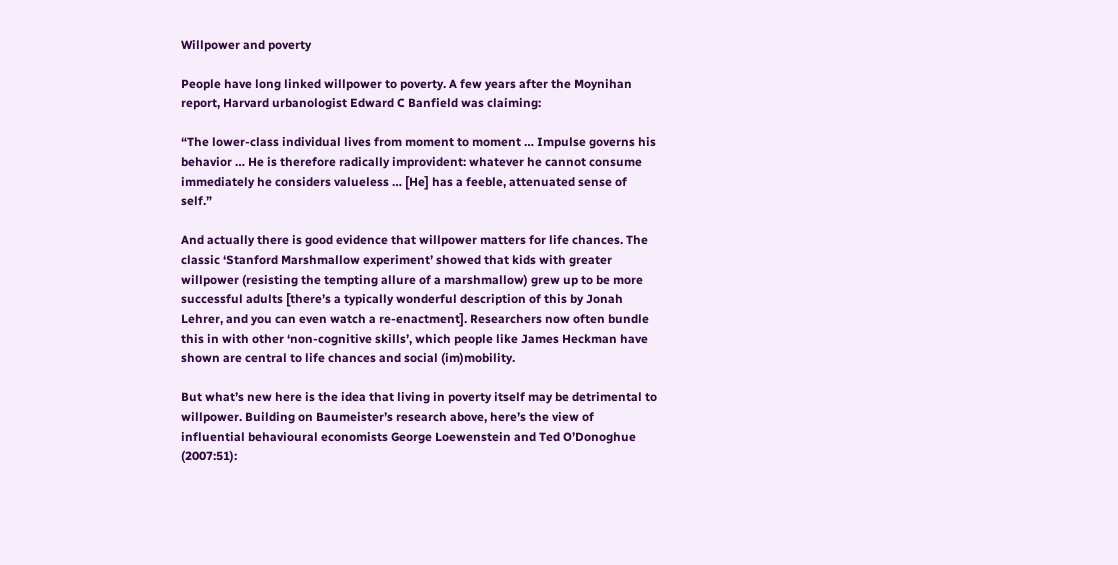Willpower and poverty

People have long linked willpower to poverty. A few years after the Moynihan report, Harvard urbanologist Edward C Banfield was claiming:

“The lower-class individual lives from moment to moment … Impulse governs his behavior … He is therefore radically improvident: whatever he cannot consume immediately he considers valueless … [He] has a feeble, attenuated sense of self.”

And actually there is good evidence that willpower matters for life chances. The classic ‘Stanford Marshmallow experiment’ showed that kids with greater willpower (resisting the tempting allure of a marshmallow) grew up to be more successful adults [there’s a typically wonderful description of this by Jonah Lehrer, and you can even watch a re-enactment]. Researchers now often bundle this in with other ‘non-cognitive skills’, which people like James Heckman have shown are central to life chances and social (im)mobility.

But what’s new here is the idea that living in poverty itself may be detrimental to willpower. Building on Baumeister’s research above, here’s the view of influential behavioural economists George Loewenstein and Ted O’Donoghue (2007:51):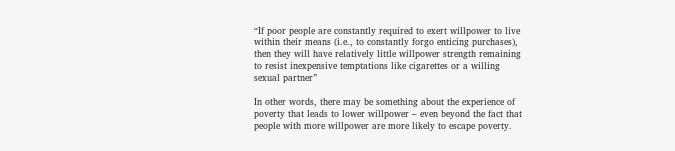“If poor people are constantly required to exert willpower to live within their means (i.e., to constantly forgo enticing purchases), then they will have relatively little willpower strength remaining to resist inexpensive temptations like cigarettes or a willing sexual partner”

In other words, there may be something about the experience of poverty that leads to lower willpower – even beyond the fact that people with more willpower are more likely to escape poverty.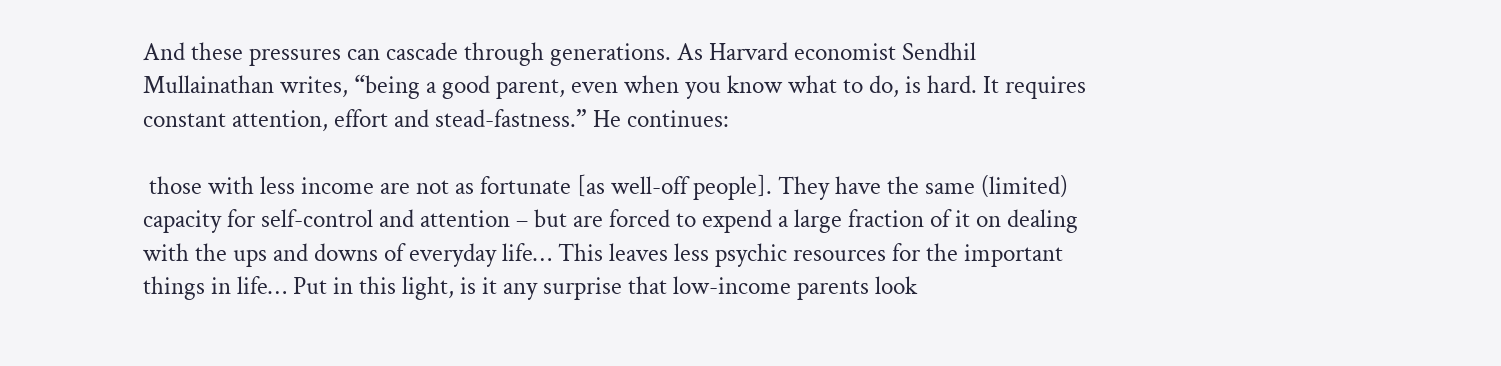And these pressures can cascade through generations. As Harvard economist Sendhil Mullainathan writes, “being a good parent, even when you know what to do, is hard. It requires constant attention, effort and stead-fastness.” He continues:

 those with less income are not as fortunate [as well-off people]. They have the same (limited) capacity for self-control and attention – but are forced to expend a large fraction of it on dealing with the ups and downs of everyday life… This leaves less psychic resources for the important things in life… Put in this light, is it any surprise that low-income parents look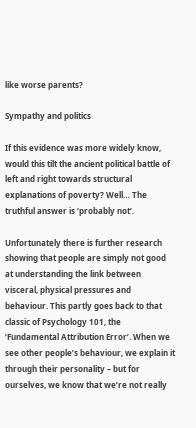like worse parents?

Sympathy and politics

If this evidence was more widely know, would this tilt the ancient political battle of left and right towards structural explanations of poverty? Well… The truthful answer is ‘probably not’.

Unfortunately there is further research showing that people are simply not good at understanding the link between visceral, physical pressures and behaviour. This partly goes back to that classic of Psychology 101, the ‘Fundamental Attribution Error’. When we see other people’s behaviour, we explain it through their personality – but for ourselves, we know that we’re not really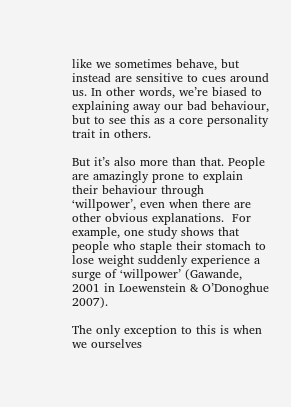like we sometimes behave, but instead are sensitive to cues around us. In other words, we’re biased to explaining away our bad behaviour, but to see this as a core personality trait in others.

But it’s also more than that. People are amazingly prone to explain their behaviour through ‘willpower’, even when there are other obvious explanations.  For example, one study shows that people who staple their stomach to lose weight suddenly experience a surge of ‘willpower’ (Gawande, 2001 in Loewenstein & O’Donoghue 2007).

The only exception to this is when we ourselves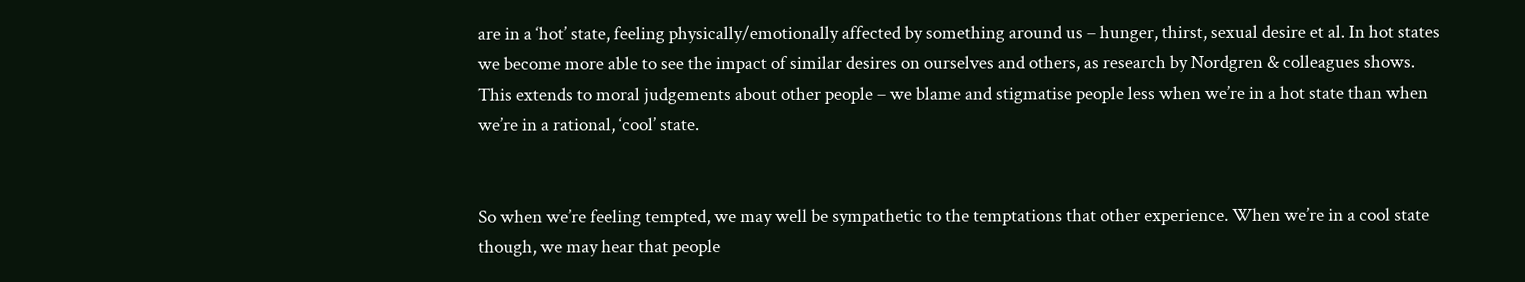are in a ‘hot’ state, feeling physically/emotionally affected by something around us – hunger, thirst, sexual desire et al. In hot states we become more able to see the impact of similar desires on ourselves and others, as research by Nordgren & colleagues shows. This extends to moral judgements about other people – we blame and stigmatise people less when we’re in a hot state than when we’re in a rational, ‘cool’ state.


So when we’re feeling tempted, we may well be sympathetic to the temptations that other experience. When we’re in a cool state though, we may hear that people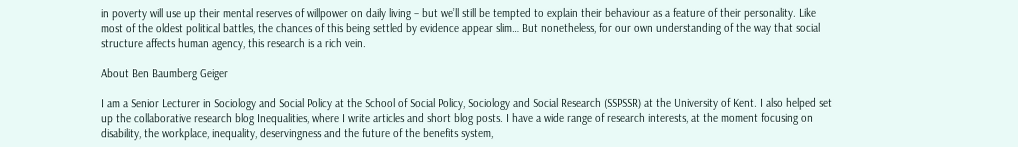in poverty will use up their mental reserves of willpower on daily living – but we’ll still be tempted to explain their behaviour as a feature of their personality. Like most of the oldest political battles, the chances of this being settled by evidence appear slim… But nonetheless, for our own understanding of the way that social structure affects human agency, this research is a rich vein.

About Ben Baumberg Geiger

I am a Senior Lecturer in Sociology and Social Policy at the School of Social Policy, Sociology and Social Research (SSPSSR) at the University of Kent. I also helped set up the collaborative research blog Inequalities, where I write articles and short blog posts. I have a wide range of research interests, at the moment focusing on disability, the workplace, inequality, deservingness and the future of the benefits system,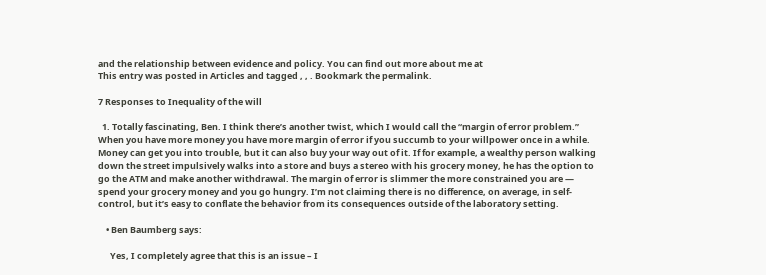and the relationship between evidence and policy. You can find out more about me at
This entry was posted in Articles and tagged , , . Bookmark the permalink.

7 Responses to Inequality of the will

  1. Totally fascinating, Ben. I think there’s another twist, which I would call the “margin of error problem.” When you have more money you have more margin of error if you succumb to your willpower once in a while. Money can get you into trouble, but it can also buy your way out of it. If for example, a wealthy person walking down the street impulsively walks into a store and buys a stereo with his grocery money, he has the option to go the ATM and make another withdrawal. The margin of error is slimmer the more constrained you are — spend your grocery money and you go hungry. I’m not claiming there is no difference, on average, in self-control, but it’s easy to conflate the behavior from its consequences outside of the laboratory setting.

    • Ben Baumberg says:

      Yes, I completely agree that this is an issue – I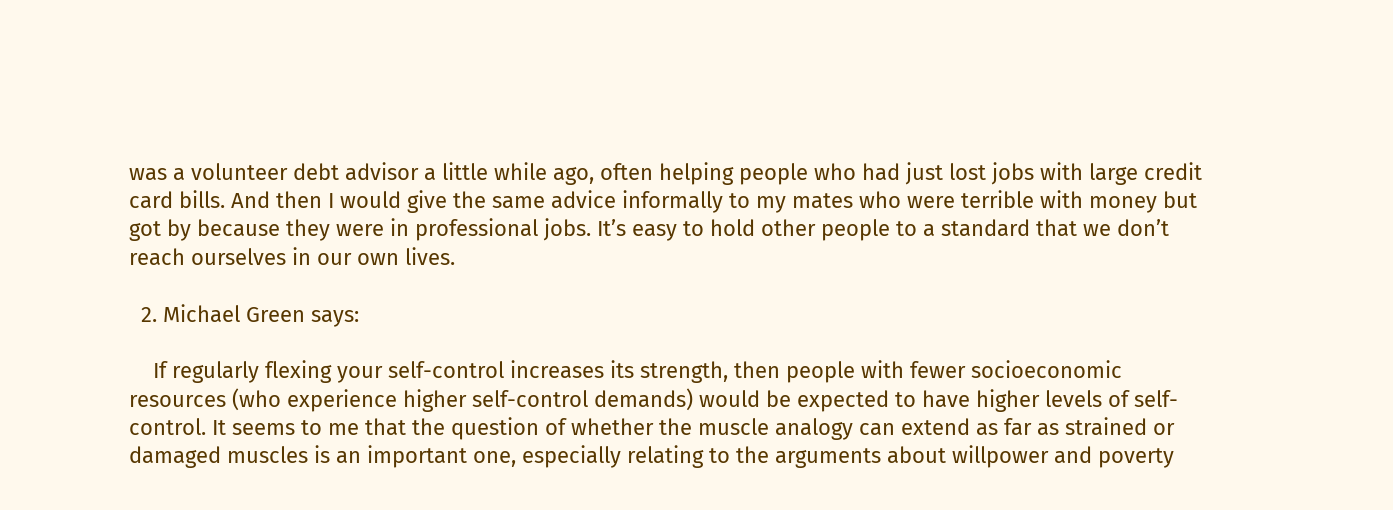was a volunteer debt advisor a little while ago, often helping people who had just lost jobs with large credit card bills. And then I would give the same advice informally to my mates who were terrible with money but got by because they were in professional jobs. It’s easy to hold other people to a standard that we don’t reach ourselves in our own lives.

  2. Michael Green says:

    If regularly flexing your self-control increases its strength, then people with fewer socioeconomic resources (who experience higher self-control demands) would be expected to have higher levels of self-control. It seems to me that the question of whether the muscle analogy can extend as far as strained or damaged muscles is an important one, especially relating to the arguments about willpower and poverty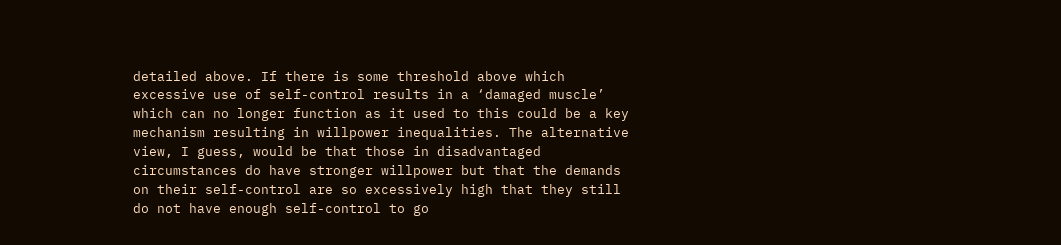detailed above. If there is some threshold above which excessive use of self-control results in a ‘damaged muscle’ which can no longer function as it used to this could be a key mechanism resulting in willpower inequalities. The alternative view, I guess, would be that those in disadvantaged circumstances do have stronger willpower but that the demands on their self-control are so excessively high that they still do not have enough self-control to go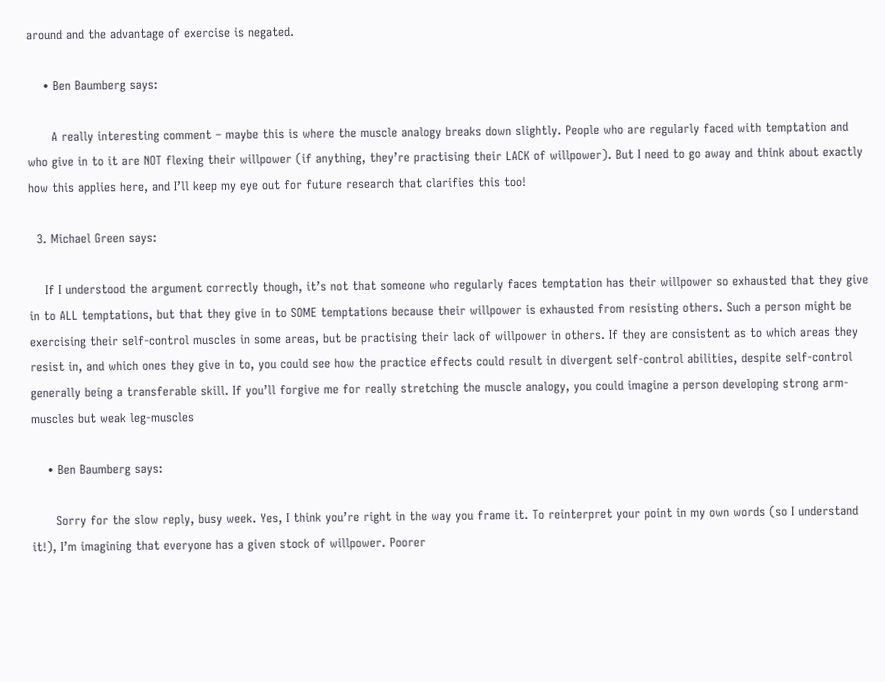around and the advantage of exercise is negated.

    • Ben Baumberg says:

      A really interesting comment – maybe this is where the muscle analogy breaks down slightly. People who are regularly faced with temptation and who give in to it are NOT flexing their willpower (if anything, they’re practising their LACK of willpower). But I need to go away and think about exactly how this applies here, and I’ll keep my eye out for future research that clarifies this too!

  3. Michael Green says:

    If I understood the argument correctly though, it’s not that someone who regularly faces temptation has their willpower so exhausted that they give in to ALL temptations, but that they give in to SOME temptations because their willpower is exhausted from resisting others. Such a person might be exercising their self-control muscles in some areas, but be practising their lack of willpower in others. If they are consistent as to which areas they resist in, and which ones they give in to, you could see how the practice effects could result in divergent self-control abilities, despite self-control generally being a transferable skill. If you’ll forgive me for really stretching the muscle analogy, you could imagine a person developing strong arm-muscles but weak leg-muscles

    • Ben Baumberg says:

      Sorry for the slow reply, busy week. Yes, I think you’re right in the way you frame it. To reinterpret your point in my own words (so I understand it!), I’m imagining that everyone has a given stock of willpower. Poorer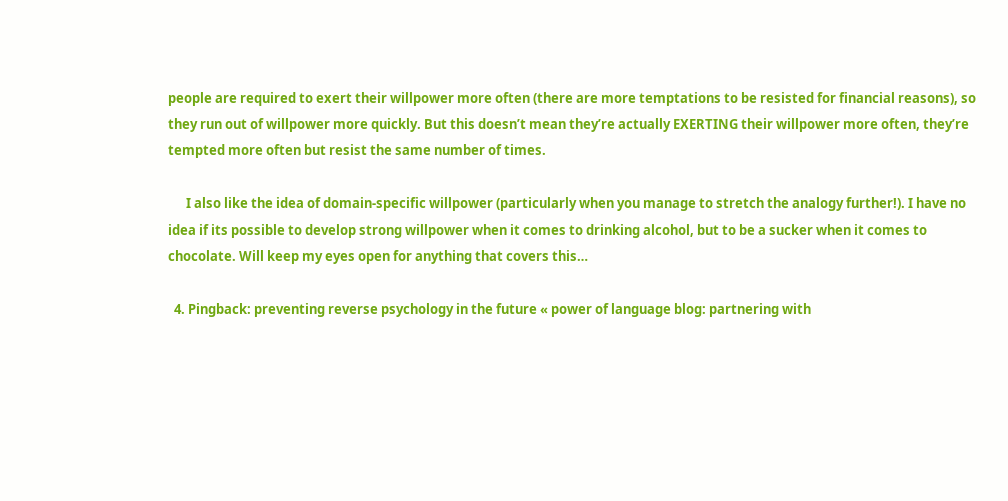people are required to exert their willpower more often (there are more temptations to be resisted for financial reasons), so they run out of willpower more quickly. But this doesn’t mean they’re actually EXERTING their willpower more often, they’re tempted more often but resist the same number of times.

      I also like the idea of domain-specific willpower (particularly when you manage to stretch the analogy further!). I have no idea if its possible to develop strong willpower when it comes to drinking alcohol, but to be a sucker when it comes to chocolate. Will keep my eyes open for anything that covers this…

  4. Pingback: preventing reverse psychology in the future « power of language blog: partnering with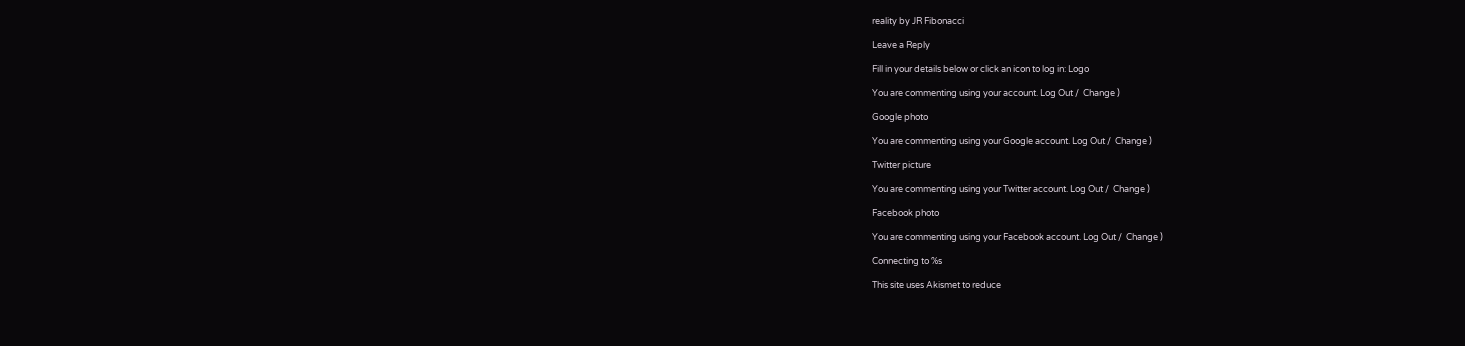reality by JR Fibonacci

Leave a Reply

Fill in your details below or click an icon to log in: Logo

You are commenting using your account. Log Out /  Change )

Google photo

You are commenting using your Google account. Log Out /  Change )

Twitter picture

You are commenting using your Twitter account. Log Out /  Change )

Facebook photo

You are commenting using your Facebook account. Log Out /  Change )

Connecting to %s

This site uses Akismet to reduce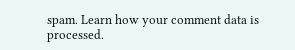spam. Learn how your comment data is processed.